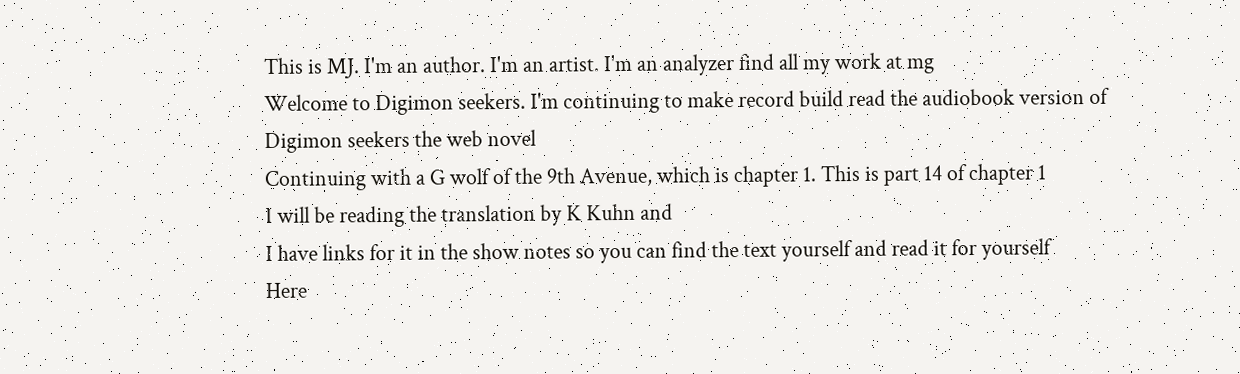This is MJ. I'm an author. I'm an artist. I'm an analyzer find all my work at mg
Welcome to Digimon seekers. I'm continuing to make record build read the audiobook version of
Digimon seekers the web novel
Continuing with a G wolf of the 9th Avenue, which is chapter 1. This is part 14 of chapter 1
I will be reading the translation by K Kuhn and
I have links for it in the show notes so you can find the text yourself and read it for yourself
Here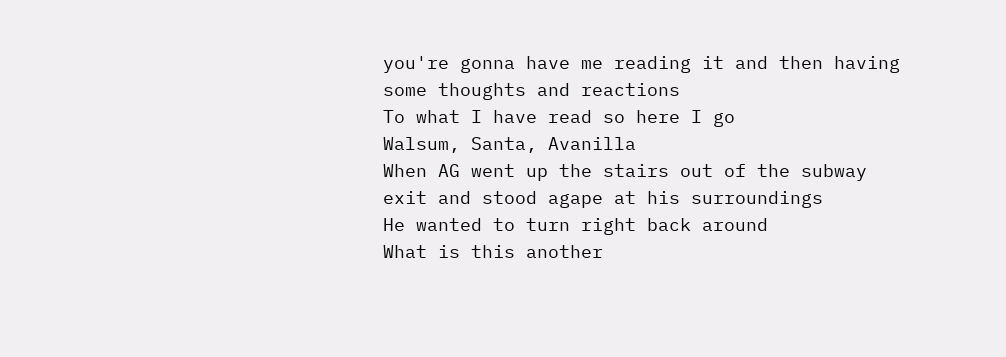you're gonna have me reading it and then having some thoughts and reactions
To what I have read so here I go
Walsum, Santa, Avanilla
When AG went up the stairs out of the subway exit and stood agape at his surroundings
He wanted to turn right back around
What is this another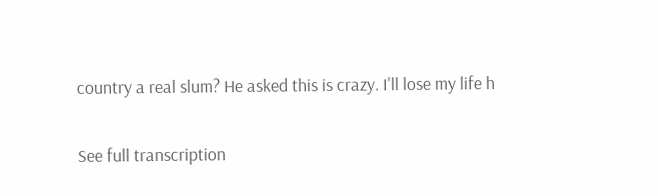country a real slum? He asked this is crazy. I'll lose my life h

See full transcription